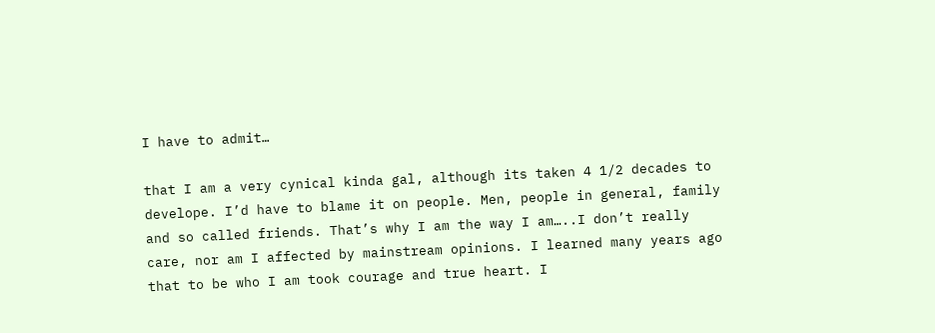I have to admit…

that I am a very cynical kinda gal, although its taken 4 1/2 decades to develope. I’d have to blame it on people. Men, people in general, family and so called friends. That’s why I am the way I am…..I don’t really care, nor am I affected by mainstream opinions. I learned many years ago that to be who I am took courage and true heart. I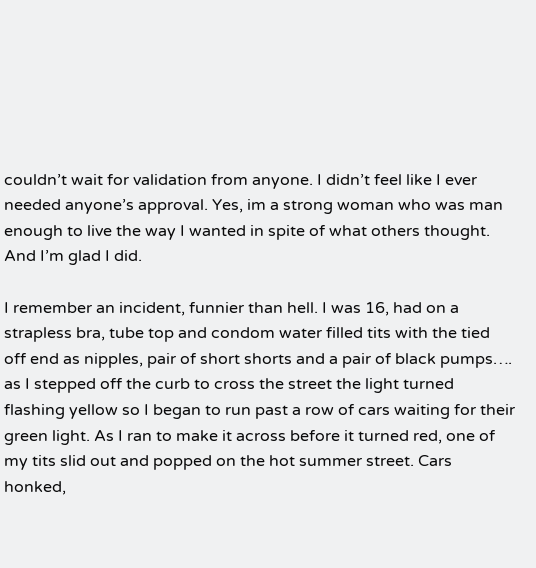couldn’t wait for validation from anyone. I didn’t feel like I ever needed anyone’s approval. Yes, im a strong woman who was man enough to live the way I wanted in spite of what others thought. And I’m glad I did.

I remember an incident, funnier than hell. I was 16, had on a strapless bra, tube top and condom water filled tits with the tied off end as nipples, pair of short shorts and a pair of black pumps…. as I stepped off the curb to cross the street the light turned flashing yellow so I began to run past a row of cars waiting for their green light. As I ran to make it across before it turned red, one of my tits slid out and popped on the hot summer street. Cars honked,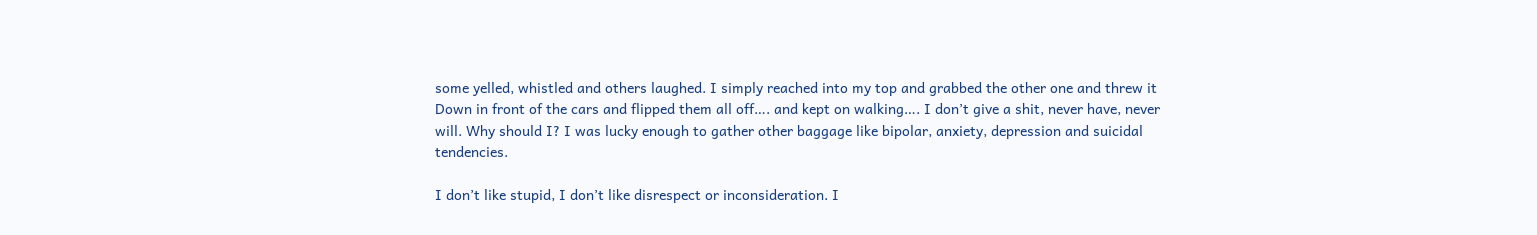some yelled, whistled and others laughed. I simply reached into my top and grabbed the other one and threw it Down in front of the cars and flipped them all off…. and kept on walking…. I don’t give a shit, never have, never will. Why should I? I was lucky enough to gather other baggage like bipolar, anxiety, depression and suicidal tendencies.

I don’t like stupid, I don’t like disrespect or inconsideration. I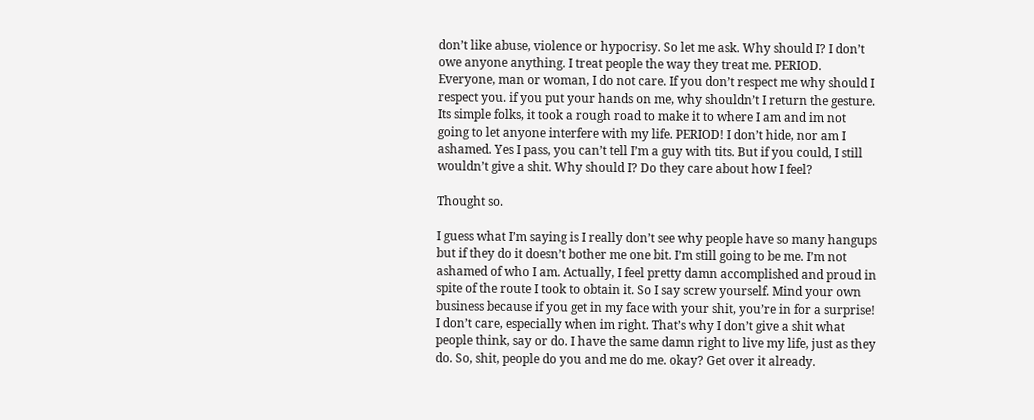don’t like abuse, violence or hypocrisy. So let me ask. Why should I? I don’t owe anyone anything. I treat people the way they treat me. PERIOD. Everyone, man or woman, I do not care. If you don’t respect me why should I respect you. if you put your hands on me, why shouldn’t I return the gesture. Its simple folks, it took a rough road to make it to where I am and im not going to let anyone interfere with my life. PERIOD! I don’t hide, nor am I ashamed. Yes I pass, you can’t tell I’m a guy with tits. But if you could, I still wouldn’t give a shit. Why should I? Do they care about how I feel?

Thought so.

I guess what I’m saying is I really don’t see why people have so many hangups but if they do it doesn’t bother me one bit. I’m still going to be me. I’m not ashamed of who I am. Actually, I feel pretty damn accomplished and proud in spite of the route I took to obtain it. So I say screw yourself. Mind your own business because if you get in my face with your shit, you’re in for a surprise! I don’t care, especially when im right. That’s why I don’t give a shit what people think, say or do. I have the same damn right to live my life, just as they do. So, shit, people do you and me do me. okay? Get over it already.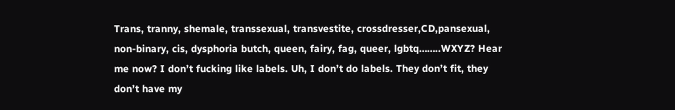Trans, tranny, shemale, transsexual, transvestite, crossdresser,CD,pansexual, non-binary, cis, dysphoria butch, queen, fairy, fag, queer, lgbtq……..WXYZ? Hear me now? I don’t fucking like labels. Uh, I don’t do labels. They don’t fit, they don’t have my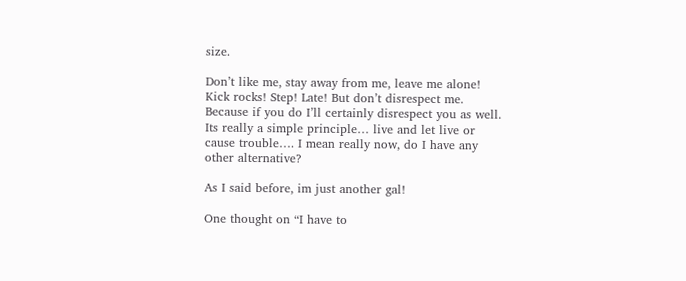size.

Don’t like me, stay away from me, leave me alone! Kick rocks! Step! Late! But don’t disrespect me. Because if you do I’ll certainly disrespect you as well. Its really a simple principle… live and let live or cause trouble…. I mean really now, do I have any other alternative?

As I said before, im just another gal!

One thought on “I have to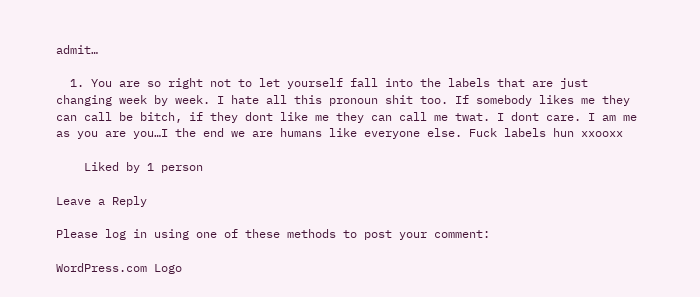admit…

  1. You are so right not to let yourself fall into the labels that are just changing week by week. I hate all this pronoun shit too. If somebody likes me they can call be bitch, if they dont like me they can call me twat. I dont care. I am me as you are you…I the end we are humans like everyone else. Fuck labels hun xxooxx

    Liked by 1 person

Leave a Reply

Please log in using one of these methods to post your comment:

WordPress.com Logo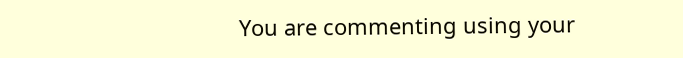You are commenting using your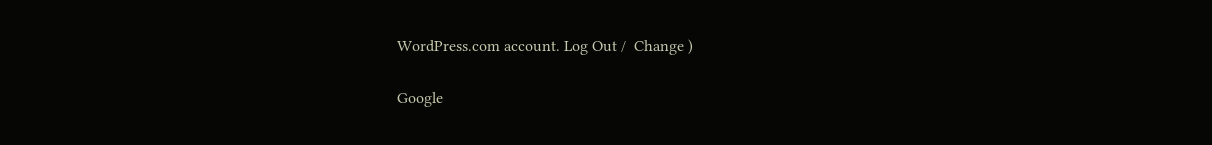WordPress.com account. Log Out /  Change )

Google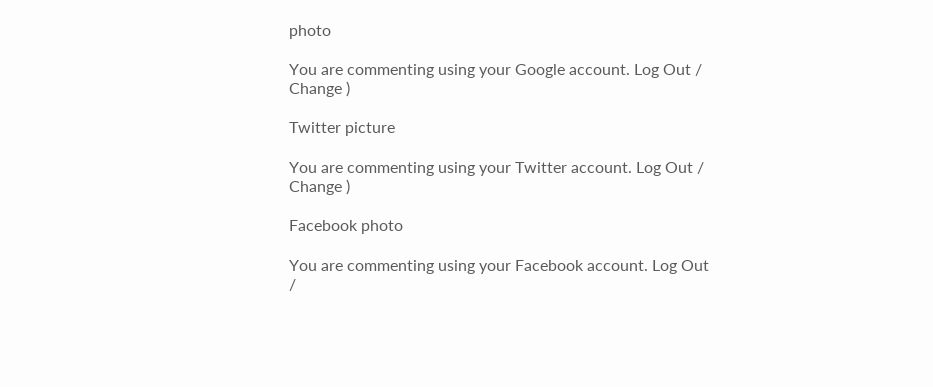photo

You are commenting using your Google account. Log Out /  Change )

Twitter picture

You are commenting using your Twitter account. Log Out /  Change )

Facebook photo

You are commenting using your Facebook account. Log Out /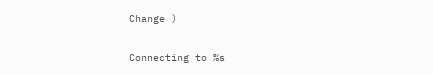Change )

Connecting to %s